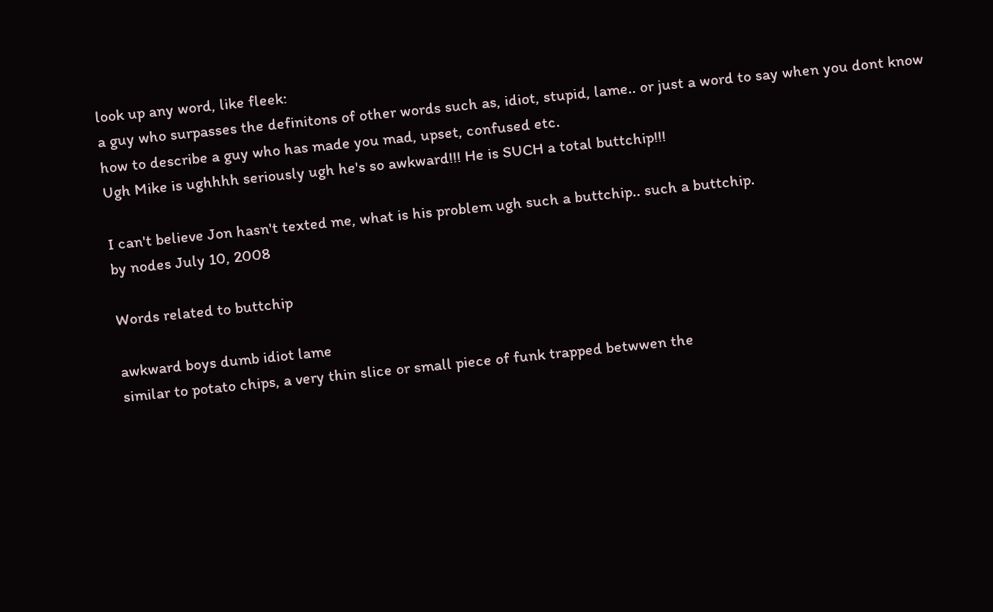look up any word, like fleek:
a guy who surpasses the definitons of other words such as, idiot, stupid, lame.. or just a word to say when you dont know how to describe a guy who has made you mad, upset, confused etc.
Ugh Mike is ughhhh seriously ugh he's so awkward!!! He is SUCH a total buttchip!!!

I can't believe Jon hasn't texted me, what is his problem ugh such a buttchip.. such a buttchip.
by nodes July 10, 2008

Words related to buttchip

awkward boys dumb idiot lame
similar to potato chips, a very thin slice or small piece of funk trapped betwwen the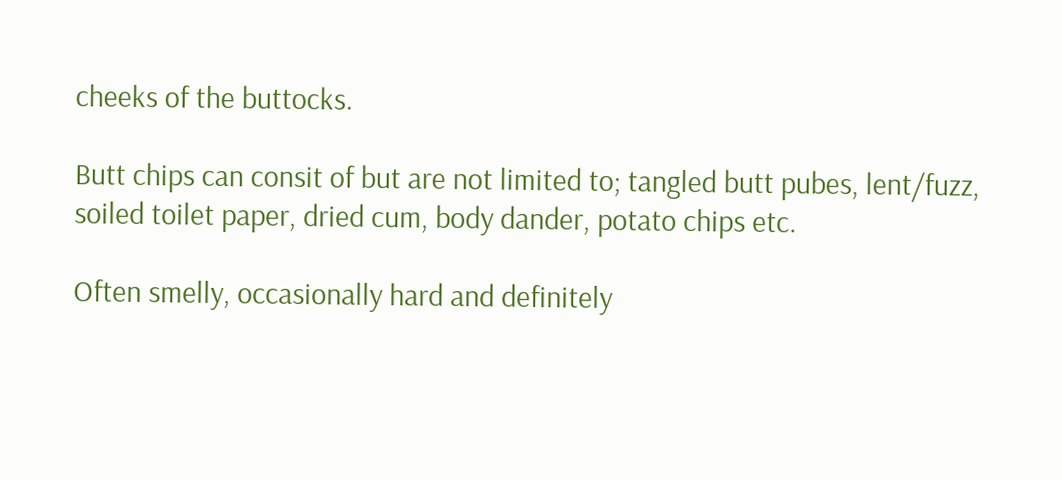cheeks of the buttocks.

Butt chips can consit of but are not limited to; tangled butt pubes, lent/fuzz, soiled toilet paper, dried cum, body dander, potato chips etc.

Often smelly, occasionally hard and definitely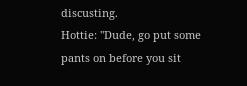discusting.
Hottie: "Dude, go put some pants on before you sit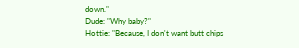down."
Dude: "Why baby?"
Hottie: "Because, I don't want butt chips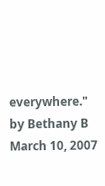everywhere."
by Bethany B March 10, 2007